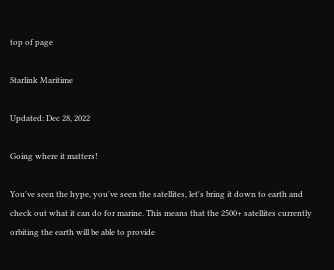top of page

Starlink Maritime

Updated: Dec 28, 2022

Going where it matters!

You've seen the hype, you've seen the satellites, let's bring it down to earth and check out what it can do for marine. This means that the 2500+ satellites currently orbiting the earth will be able to provide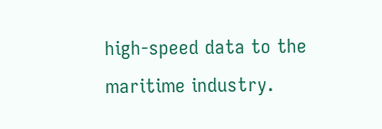high-speed data to the maritime industry.